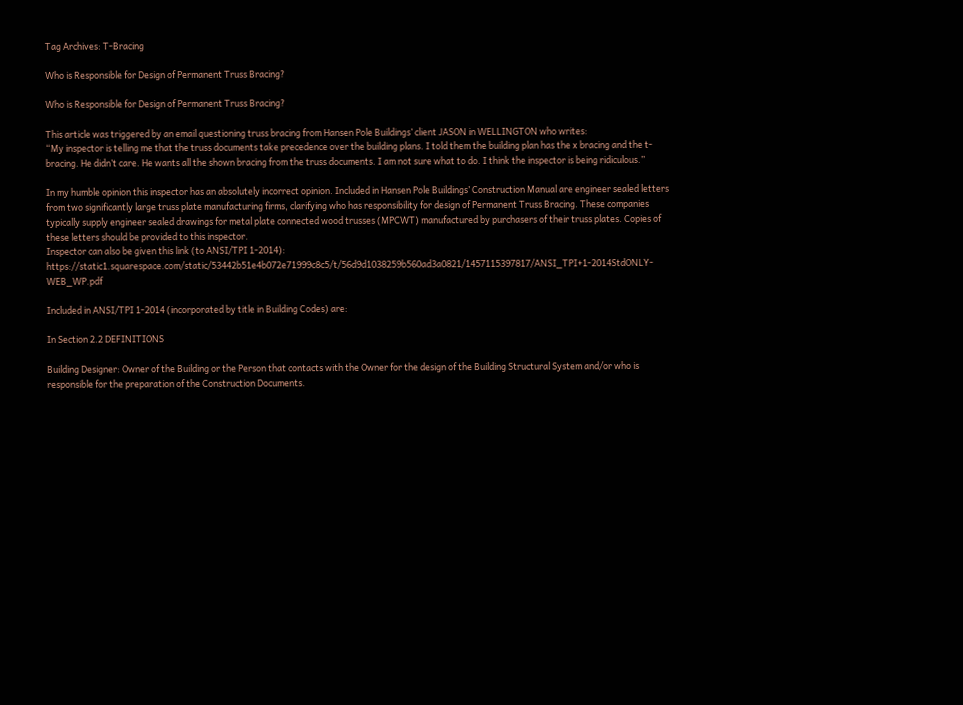Tag Archives: T-Bracing

Who is Responsible for Design of Permanent Truss Bracing?

Who is Responsible for Design of Permanent Truss Bracing?

This article was triggered by an email questioning truss bracing from Hansen Pole Buildings’ client JASON in WELLINGTON who writes:
“My inspector is telling me that the truss documents take precedence over the building plans. I told them the building plan has the x bracing and the t-bracing. He didn’t care. He wants all the shown bracing from the truss documents. I am not sure what to do. I think the inspector is being ridiculous.”

In my humble opinion this inspector has an absolutely incorrect opinion. Included in Hansen Pole Buildings’ Construction Manual are engineer sealed letters from two significantly large truss plate manufacturing firms, clarifying who has responsibility for design of Permanent Truss Bracing. These companies typically supply engineer sealed drawings for metal plate connected wood trusses (MPCWT) manufactured by purchasers of their truss plates. Copies of these letters should be provided to this inspector.
Inspector can also be given this link (to ANSI/TPI 1-2014): https://static1.squarespace.com/static/53442b51e4b072e71999c8c5/t/56d9d1038259b560ad3a0821/1457115397817/ANSI_TPI+1-2014StdONLY-WEB_WP.pdf

Included in ANSI/TPI 1-2014 (incorporated by title in Building Codes) are:

In Section 2.2 DEFINITIONS

Building Designer: Owner of the Building or the Person that contacts with the Owner for the design of the Building Structural System and/or who is responsible for the preparation of the Construction Documents.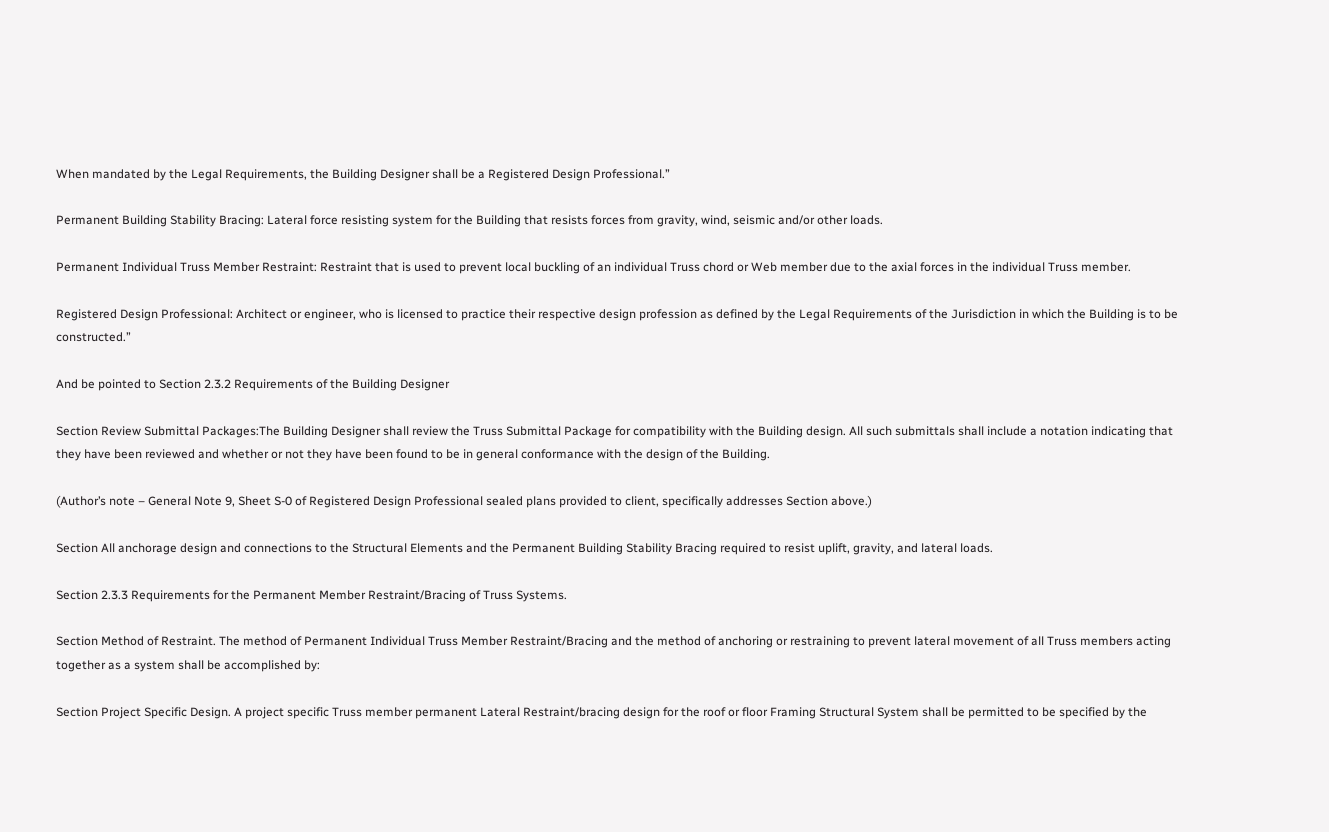When mandated by the Legal Requirements, the Building Designer shall be a Registered Design Professional.”

Permanent Building Stability Bracing: Lateral force resisting system for the Building that resists forces from gravity, wind, seismic and/or other loads.

Permanent Individual Truss Member Restraint: Restraint that is used to prevent local buckling of an individual Truss chord or Web member due to the axial forces in the individual Truss member.

Registered Design Professional: Architect or engineer, who is licensed to practice their respective design profession as defined by the Legal Requirements of the Jurisdiction in which the Building is to be constructed.”

And be pointed to Section 2.3.2 Requirements of the Building Designer

Section Review Submittal Packages:The Building Designer shall review the Truss Submittal Package for compatibility with the Building design. All such submittals shall include a notation indicating that they have been reviewed and whether or not they have been found to be in general conformance with the design of the Building.

(Author’s note – General Note 9, Sheet S-0 of Registered Design Professional sealed plans provided to client, specifically addresses Section above.)

Section All anchorage design and connections to the Structural Elements and the Permanent Building Stability Bracing required to resist uplift, gravity, and lateral loads.

Section 2.3.3 Requirements for the Permanent Member Restraint/Bracing of Truss Systems.

Section Method of Restraint. The method of Permanent Individual Truss Member Restraint/Bracing and the method of anchoring or restraining to prevent lateral movement of all Truss members acting together as a system shall be accomplished by:

Section Project Specific Design. A project specific Truss member permanent Lateral Restraint/bracing design for the roof or floor Framing Structural System shall be permitted to be specified by the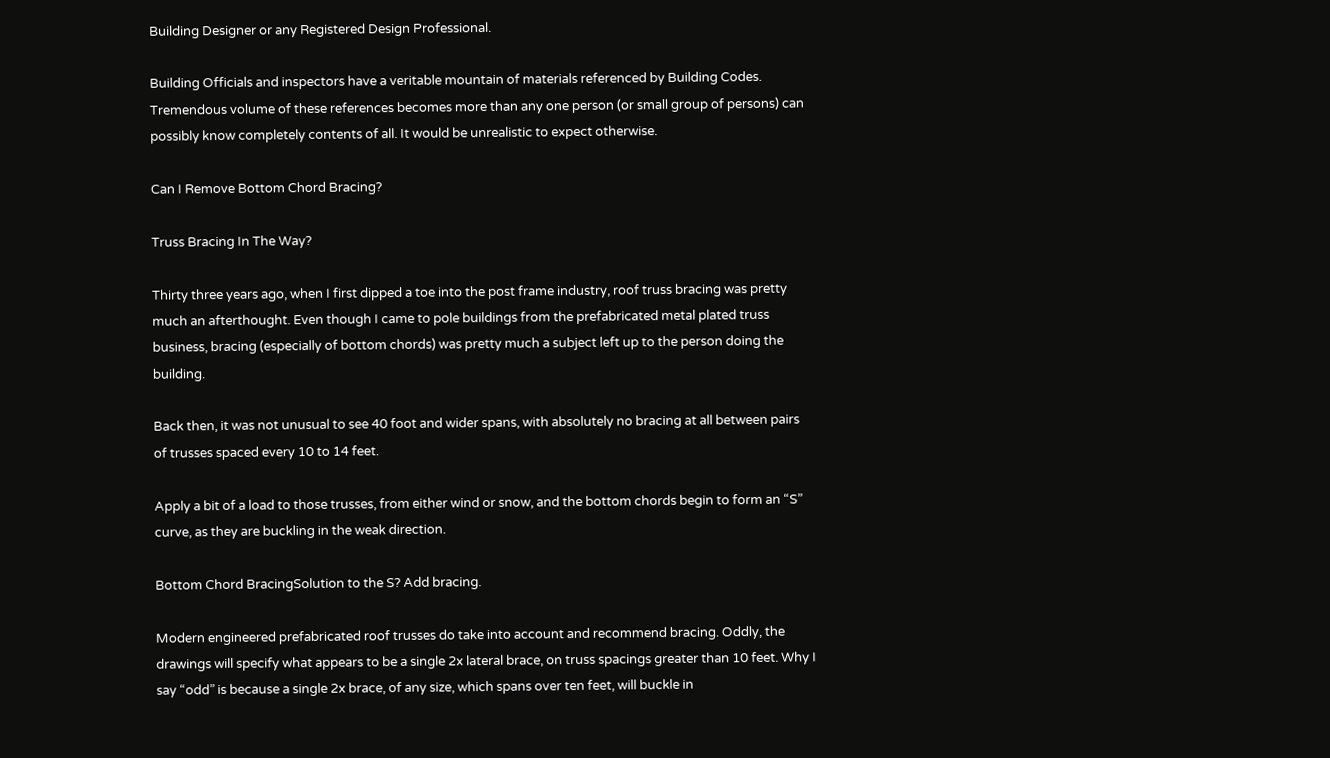Building Designer or any Registered Design Professional.

Building Officials and inspectors have a veritable mountain of materials referenced by Building Codes. Tremendous volume of these references becomes more than any one person (or small group of persons) can possibly know completely contents of all. It would be unrealistic to expect otherwise.

Can I Remove Bottom Chord Bracing?

Truss Bracing In The Way?

Thirty three years ago, when I first dipped a toe into the post frame industry, roof truss bracing was pretty much an afterthought. Even though I came to pole buildings from the prefabricated metal plated truss business, bracing (especially of bottom chords) was pretty much a subject left up to the person doing the building.

Back then, it was not unusual to see 40 foot and wider spans, with absolutely no bracing at all between pairs of trusses spaced every 10 to 14 feet.

Apply a bit of a load to those trusses, from either wind or snow, and the bottom chords begin to form an “S” curve, as they are buckling in the weak direction.

Bottom Chord BracingSolution to the S? Add bracing.

Modern engineered prefabricated roof trusses do take into account and recommend bracing. Oddly, the drawings will specify what appears to be a single 2x lateral brace, on truss spacings greater than 10 feet. Why I say “odd” is because a single 2x brace, of any size, which spans over ten feet, will buckle in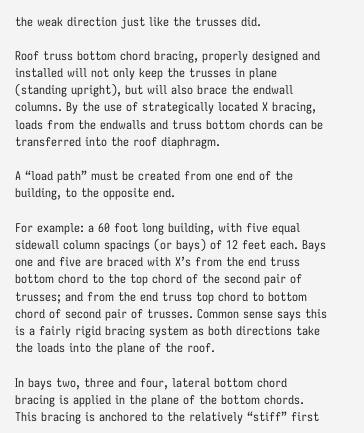the weak direction just like the trusses did.

Roof truss bottom chord bracing, properly designed and installed will not only keep the trusses in plane (standing upright), but will also brace the endwall columns. By the use of strategically located X bracing, loads from the endwalls and truss bottom chords can be transferred into the roof diaphragm.

A “load path” must be created from one end of the building, to the opposite end.

For example: a 60 foot long building, with five equal sidewall column spacings (or bays) of 12 feet each. Bays one and five are braced with X’s from the end truss bottom chord to the top chord of the second pair of trusses; and from the end truss top chord to bottom chord of second pair of trusses. Common sense says this is a fairly rigid bracing system as both directions take the loads into the plane of the roof.

In bays two, three and four, lateral bottom chord bracing is applied in the plane of the bottom chords. This bracing is anchored to the relatively “stiff” first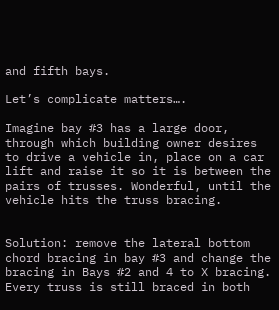and fifth bays.

Let’s complicate matters….

Imagine bay #3 has a large door, through which building owner desires to drive a vehicle in, place on a car lift and raise it so it is between the pairs of trusses. Wonderful, until the vehicle hits the truss bracing.


Solution: remove the lateral bottom chord bracing in bay #3 and change the bracing in Bays #2 and 4 to X bracing. Every truss is still braced in both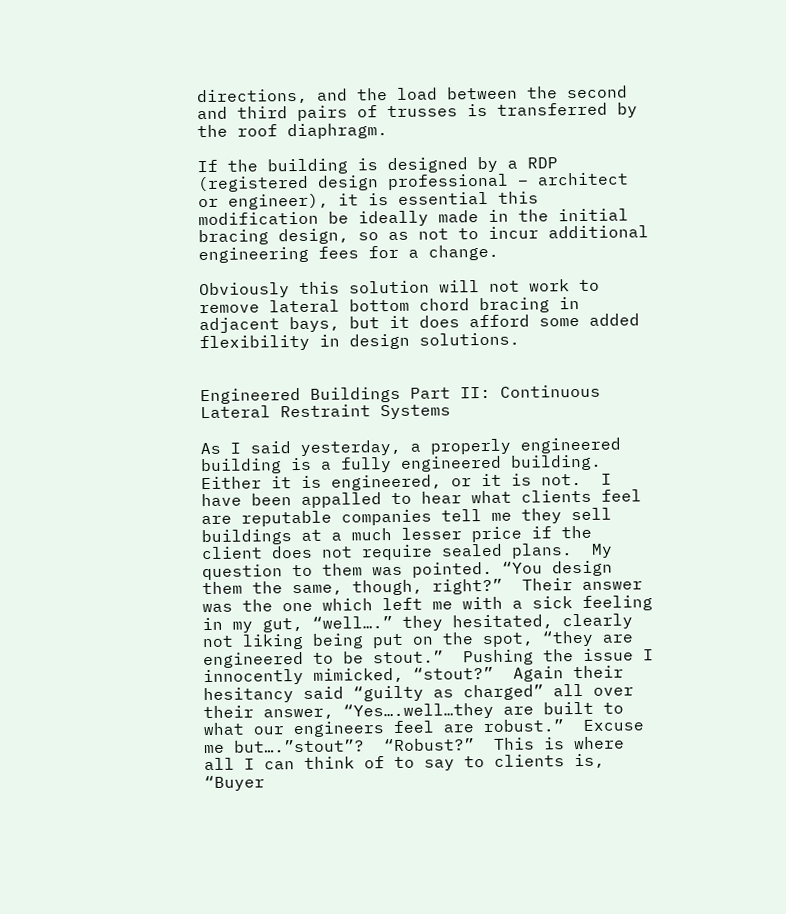directions, and the load between the second and third pairs of trusses is transferred by the roof diaphragm.

If the building is designed by a RDP (registered design professional – architect or engineer), it is essential this modification be ideally made in the initial bracing design, so as not to incur additional engineering fees for a change.

Obviously this solution will not work to remove lateral bottom chord bracing in adjacent bays, but it does afford some added flexibility in design solutions.


Engineered Buildings Part II: Continuous Lateral Restraint Systems

As I said yesterday, a properly engineered building is a fully engineered building.  Either it is engineered, or it is not.  I have been appalled to hear what clients feel are reputable companies tell me they sell buildings at a much lesser price if the client does not require sealed plans.  My question to them was pointed. “You design them the same, though, right?”  Their answer was the one which left me with a sick feeling in my gut, “well….” they hesitated, clearly not liking being put on the spot, “they are engineered to be stout.”  Pushing the issue I innocently mimicked, “stout?”  Again their hesitancy said “guilty as charged” all over their answer, “Yes….well…they are built to what our engineers feel are robust.”  Excuse me but….”stout”?  “Robust?”  This is where all I can think of to say to clients is, “Buyer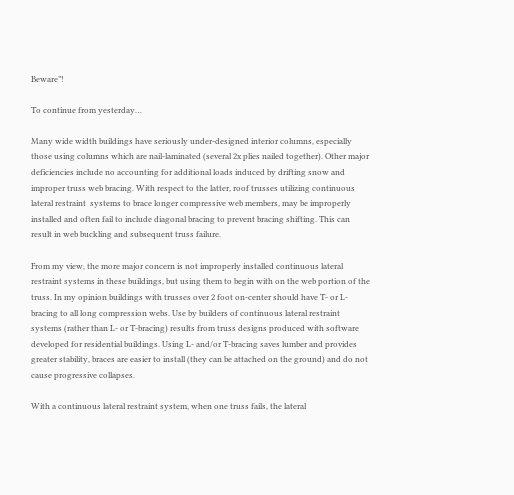Beware”!

To continue from yesterday…

Many wide width buildings have seriously under-designed interior columns, especially those using columns which are nail-laminated (several 2x plies nailed together). Other major deficiencies include no accounting for additional loads induced by drifting snow and improper truss web bracing. With respect to the latter, roof trusses utilizing continuous lateral restraint  systems to brace longer compressive web members, may be improperly installed and often fail to include diagonal bracing to prevent bracing shifting. This can result in web buckling and subsequent truss failure.

From my view, the more major concern is not improperly installed continuous lateral restraint systems in these buildings, but using them to begin with on the web portion of the truss. In my opinion buildings with trusses over 2 foot on-center should have T- or L-bracing to all long compression webs. Use by builders of continuous lateral restraint systems (rather than L- or T-bracing) results from truss designs produced with software developed for residential buildings. Using L- and/or T-bracing saves lumber and provides greater stability, braces are easier to install (they can be attached on the ground) and do not cause progressive collapses.

With a continuous lateral restraint system, when one truss fails, the lateral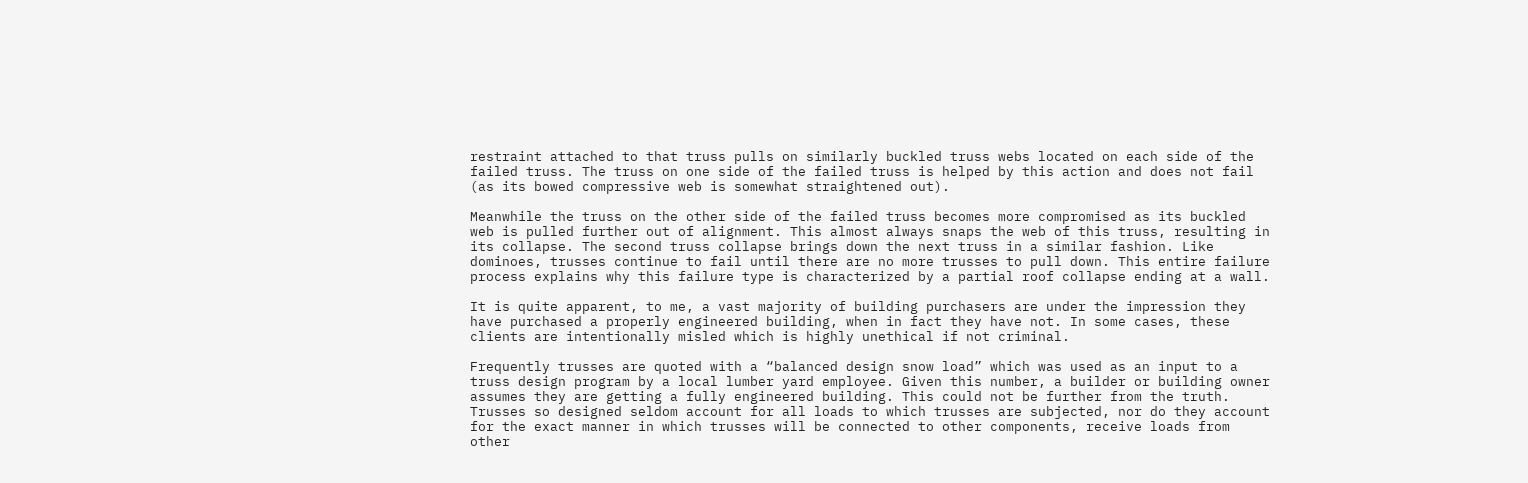restraint attached to that truss pulls on similarly buckled truss webs located on each side of the failed truss. The truss on one side of the failed truss is helped by this action and does not fail (as its bowed compressive web is somewhat straightened out).

Meanwhile the truss on the other side of the failed truss becomes more compromised as its buckled web is pulled further out of alignment. This almost always snaps the web of this truss, resulting in its collapse. The second truss collapse brings down the next truss in a similar fashion. Like dominoes, trusses continue to fail until there are no more trusses to pull down. This entire failure process explains why this failure type is characterized by a partial roof collapse ending at a wall.

It is quite apparent, to me, a vast majority of building purchasers are under the impression they have purchased a properly engineered building, when in fact they have not. In some cases, these clients are intentionally misled which is highly unethical if not criminal.

Frequently trusses are quoted with a “balanced design snow load” which was used as an input to a truss design program by a local lumber yard employee. Given this number, a builder or building owner assumes they are getting a fully engineered building. This could not be further from the truth. Trusses so designed seldom account for all loads to which trusses are subjected, nor do they account for the exact manner in which trusses will be connected to other components, receive loads from other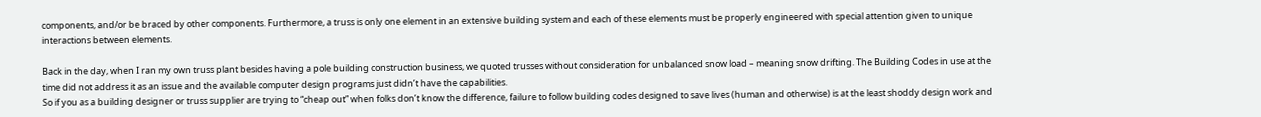components, and/or be braced by other components. Furthermore, a truss is only one element in an extensive building system and each of these elements must be properly engineered with special attention given to unique interactions between elements.

Back in the day, when I ran my own truss plant besides having a pole building construction business, we quoted trusses without consideration for unbalanced snow load – meaning snow drifting. The Building Codes in use at the time did not address it as an issue and the available computer design programs just didn’t have the capabilities.
So if you as a building designer or truss supplier are trying to “cheap out” when folks don’t know the difference, failure to follow building codes designed to save lives (human and otherwise) is at the least shoddy design work and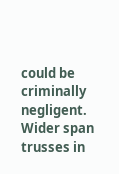could be criminally negligent. Wider span trusses in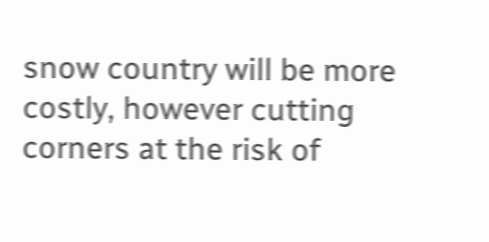snow country will be more costly, however cutting corners at the risk of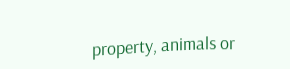property, animals or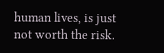human lives, is just not worth the risk.